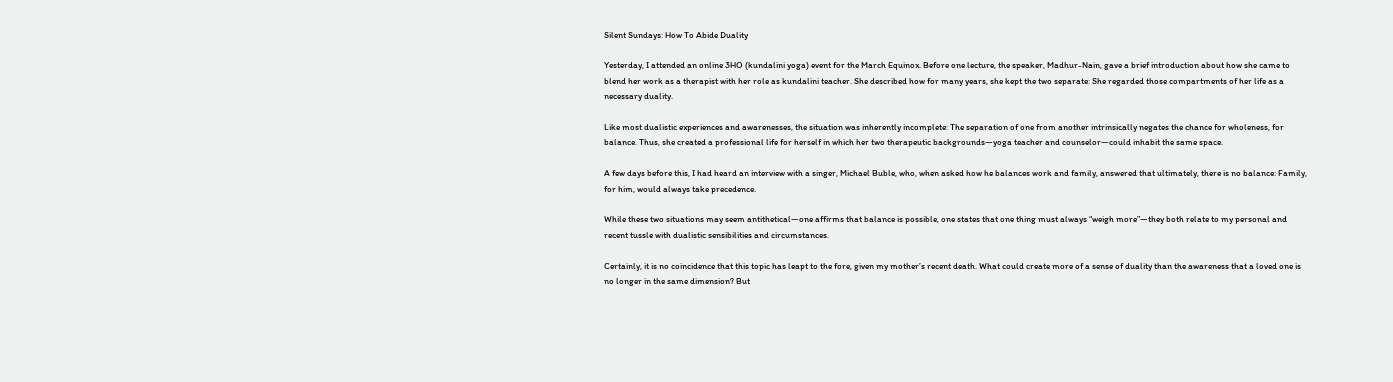Silent Sundays: How To Abide Duality

Yesterday, I attended an online 3HO (kundalini yoga) event for the March Equinox. Before one lecture, the speaker, Madhur-Nain, gave a brief introduction about how she came to blend her work as a therapist with her role as kundalini teacher. She described how for many years, she kept the two separate: She regarded those compartments of her life as a necessary duality.

Like most dualistic experiences and awarenesses, the situation was inherently incomplete: The separation of one from another intrinsically negates the chance for wholeness, for balance. Thus, she created a professional life for herself in which her two therapeutic backgrounds—yoga teacher and counselor—could inhabit the same space.

A few days before this, I had heard an interview with a singer, Michael Buble, who, when asked how he balances work and family, answered that ultimately, there is no balance: Family, for him, would always take precedence.

While these two situations may seem antithetical—one affirms that balance is possible, one states that one thing must always “weigh more”—they both relate to my personal and recent tussle with dualistic sensibilities and circumstances.

Certainly, it is no coincidence that this topic has leapt to the fore, given my mother’s recent death. What could create more of a sense of duality than the awareness that a loved one is no longer in the same dimension? But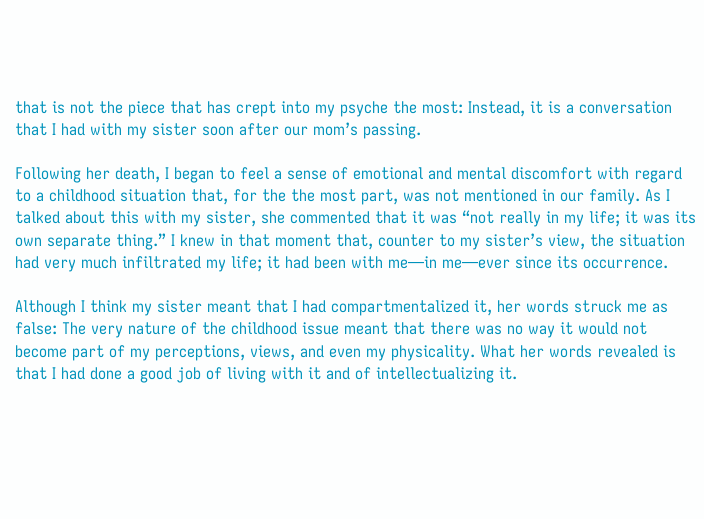that is not the piece that has crept into my psyche the most: Instead, it is a conversation that I had with my sister soon after our mom’s passing.

Following her death, I began to feel a sense of emotional and mental discomfort with regard to a childhood situation that, for the the most part, was not mentioned in our family. As I talked about this with my sister, she commented that it was “not really in my life; it was its own separate thing.” I knew in that moment that, counter to my sister’s view, the situation had very much infiltrated my life; it had been with me—in me—ever since its occurrence.

Although I think my sister meant that I had compartmentalized it, her words struck me as false: The very nature of the childhood issue meant that there was no way it would not become part of my perceptions, views, and even my physicality. What her words revealed is that I had done a good job of living with it and of intellectualizing it.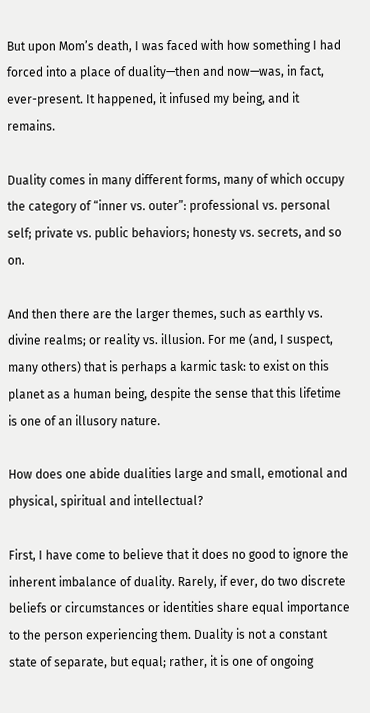But upon Mom’s death, I was faced with how something I had forced into a place of duality—then and now—was, in fact, ever-present. It happened, it infused my being, and it remains.

Duality comes in many different forms, many of which occupy the category of “inner vs. outer”: professional vs. personal self; private vs. public behaviors; honesty vs. secrets, and so on.

And then there are the larger themes, such as earthly vs. divine realms; or reality vs. illusion. For me (and, I suspect, many others) that is perhaps a karmic task: to exist on this planet as a human being, despite the sense that this lifetime is one of an illusory nature.

How does one abide dualities large and small, emotional and physical, spiritual and intellectual?

First, I have come to believe that it does no good to ignore the inherent imbalance of duality. Rarely, if ever, do two discrete beliefs or circumstances or identities share equal importance to the person experiencing them. Duality is not a constant state of separate, but equal; rather, it is one of ongoing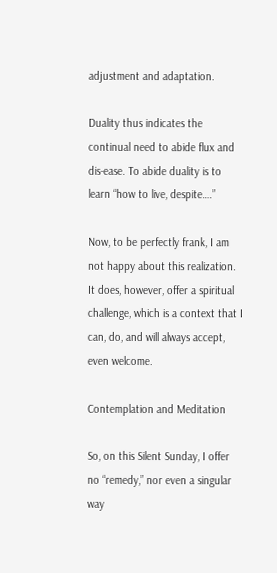adjustment and adaptation.

Duality thus indicates the continual need to abide flux and dis-ease. To abide duality is to learn “how to live, despite….”

Now, to be perfectly frank, I am not happy about this realization. It does, however, offer a spiritual challenge, which is a context that I can, do, and will always accept, even welcome.

Contemplation and Meditation

So, on this Silent Sunday, I offer no “remedy,” nor even a singular way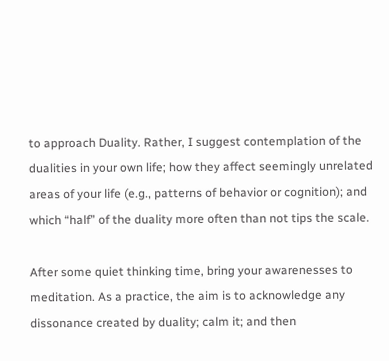to approach Duality. Rather, I suggest contemplation of the dualities in your own life; how they affect seemingly unrelated areas of your life (e.g., patterns of behavior or cognition); and which “half” of the duality more often than not tips the scale.

After some quiet thinking time, bring your awarenesses to meditation. As a practice, the aim is to acknowledge any dissonance created by duality; calm it; and then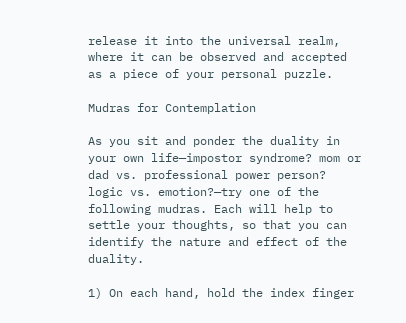release it into the universal realm, where it can be observed and accepted as a piece of your personal puzzle.

Mudras for Contemplation

As you sit and ponder the duality in your own life—impostor syndrome? mom or dad vs. professional power person? logic vs. emotion?—try one of the following mudras. Each will help to settle your thoughts, so that you can identify the nature and effect of the duality.

1) On each hand, hold the index finger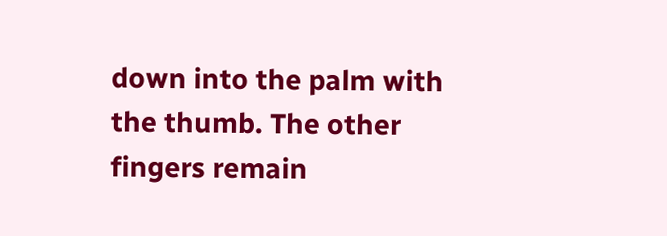down into the palm with the thumb. The other fingers remain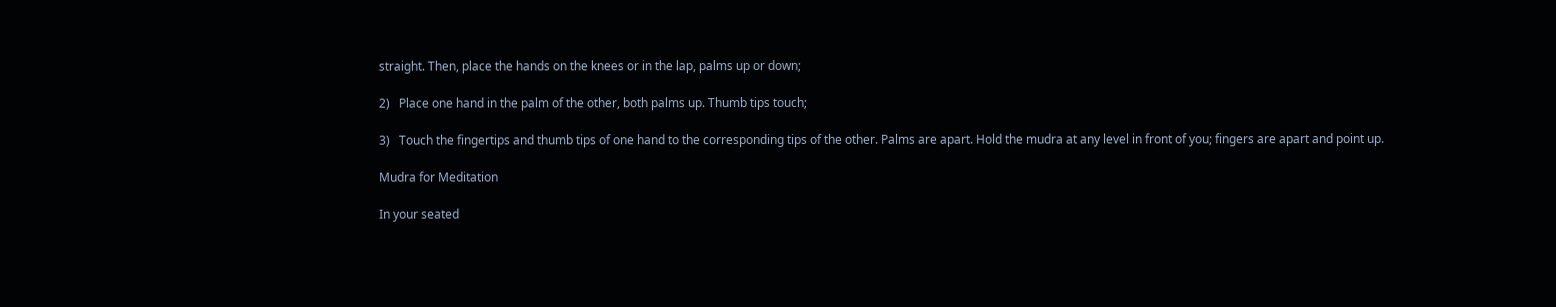straight. Then, place the hands on the knees or in the lap, palms up or down;

2)   Place one hand in the palm of the other, both palms up. Thumb tips touch;

3)   Touch the fingertips and thumb tips of one hand to the corresponding tips of the other. Palms are apart. Hold the mudra at any level in front of you; fingers are apart and point up.

Mudra for Meditation

In your seated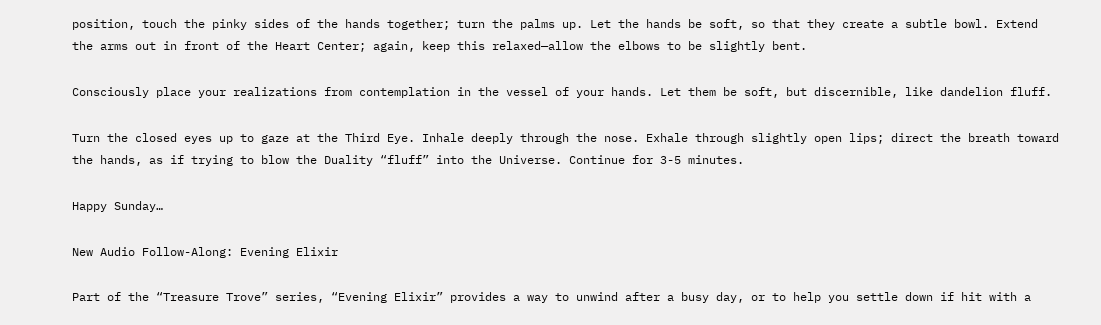position, touch the pinky sides of the hands together; turn the palms up. Let the hands be soft, so that they create a subtle bowl. Extend the arms out in front of the Heart Center; again, keep this relaxed—allow the elbows to be slightly bent.

Consciously place your realizations from contemplation in the vessel of your hands. Let them be soft, but discernible, like dandelion fluff.

Turn the closed eyes up to gaze at the Third Eye. Inhale deeply through the nose. Exhale through slightly open lips; direct the breath toward the hands, as if trying to blow the Duality “fluff” into the Universe. Continue for 3-5 minutes.

Happy Sunday…

New Audio Follow-Along: Evening Elixir

Part of the “Treasure Trove” series, “Evening Elixir” provides a way to unwind after a busy day, or to help you settle down if hit with a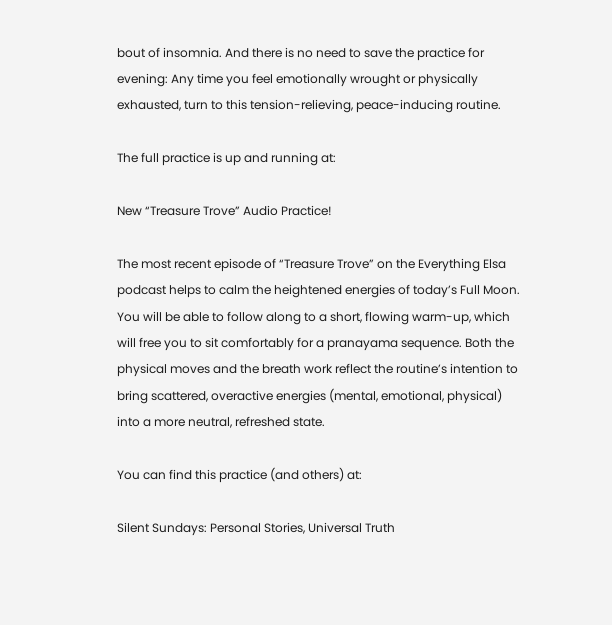bout of insomnia. And there is no need to save the practice for evening: Any time you feel emotionally wrought or physically exhausted, turn to this tension-relieving, peace-inducing routine.

The full practice is up and running at:

New “Treasure Trove” Audio Practice!

The most recent episode of “Treasure Trove” on the Everything Elsa podcast helps to calm the heightened energies of today’s Full Moon. You will be able to follow along to a short, flowing warm-up, which will free you to sit comfortably for a pranayama sequence. Both the physical moves and the breath work reflect the routine’s intention to bring scattered, overactive energies (mental, emotional, physical) into a more neutral, refreshed state.

You can find this practice (and others) at:

Silent Sundays: Personal Stories, Universal Truth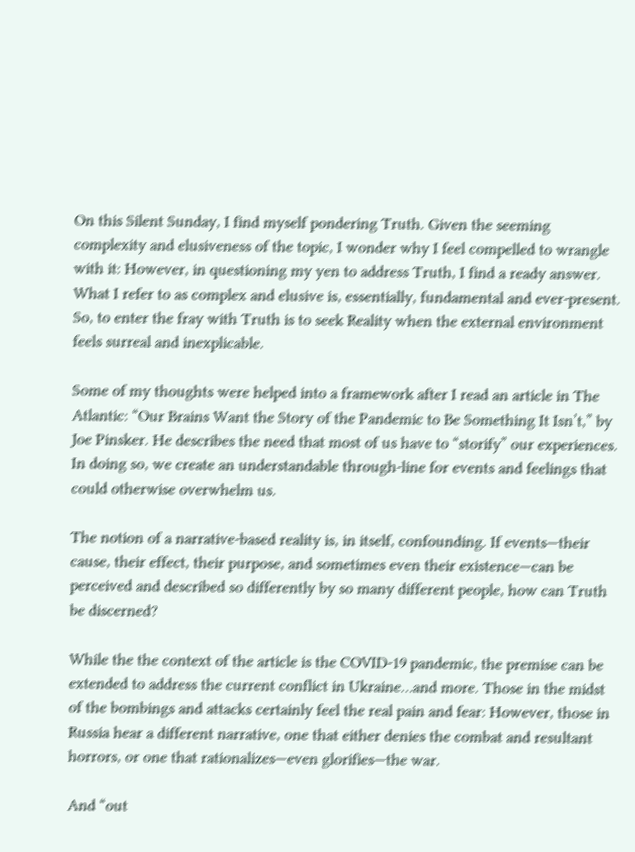On this Silent Sunday, I find myself pondering Truth. Given the seeming complexity and elusiveness of the topic, I wonder why I feel compelled to wrangle with it: However, in questioning my yen to address Truth, I find a ready answer. What I refer to as complex and elusive is, essentially, fundamental and ever-present. So, to enter the fray with Truth is to seek Reality when the external environment feels surreal and inexplicable.

Some of my thoughts were helped into a framework after I read an article in The Atlantic: “Our Brains Want the Story of the Pandemic to Be Something It Isn’t,” by Joe Pinsker. He describes the need that most of us have to “storify” our experiences. In doing so, we create an understandable through-line for events and feelings that could otherwise overwhelm us.

The notion of a narrative-based reality is, in itself, confounding. If events—their cause, their effect, their purpose, and sometimes even their existence—can be perceived and described so differently by so many different people, how can Truth be discerned?

While the the context of the article is the COVID-19 pandemic, the premise can be extended to address the current conflict in Ukraine…and more. Those in the midst of the bombings and attacks certainly feel the real pain and fear: However, those in Russia hear a different narrative, one that either denies the combat and resultant horrors, or one that rationalizes—even glorifies—the war.

And “out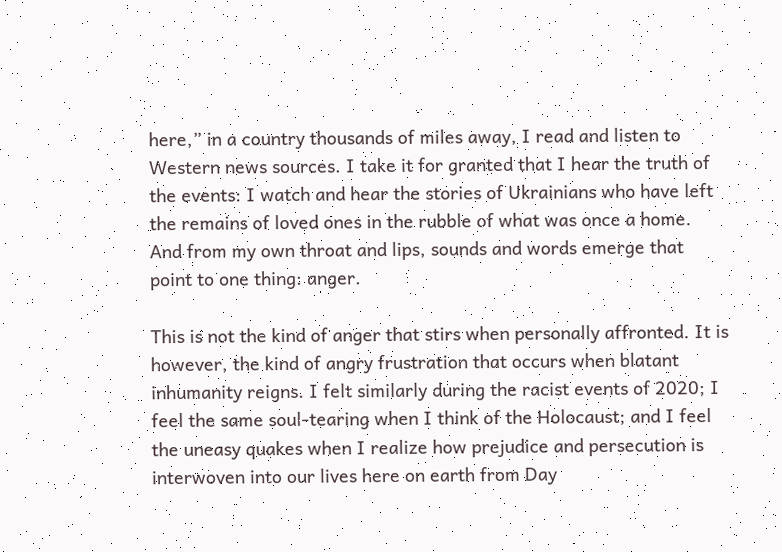here,” in a country thousands of miles away, I read and listen to Western news sources. I take it for granted that I hear the truth of the events: I watch and hear the stories of Ukrainians who have left the remains of loved ones in the rubble of what was once a home. And from my own throat and lips, sounds and words emerge that point to one thing: anger.

This is not the kind of anger that stirs when personally affronted. It is however, the kind of angry frustration that occurs when blatant inhumanity reigns. I felt similarly during the racist events of 2020; I feel the same soul-tearing when I think of the Holocaust; and I feel the uneasy quakes when I realize how prejudice and persecution is interwoven into our lives here on earth from Day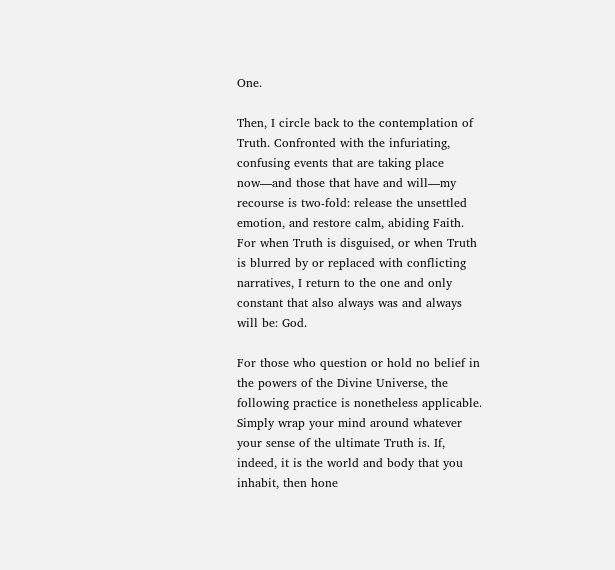One.

Then, I circle back to the contemplation of Truth. Confronted with the infuriating, confusing events that are taking place now—and those that have and will—my recourse is two-fold: release the unsettled emotion, and restore calm, abiding Faith. For when Truth is disguised, or when Truth is blurred by or replaced with conflicting narratives, I return to the one and only constant that also always was and always will be: God.

For those who question or hold no belief in the powers of the Divine Universe, the following practice is nonetheless applicable. Simply wrap your mind around whatever your sense of the ultimate Truth is. If, indeed, it is the world and body that you inhabit, then hone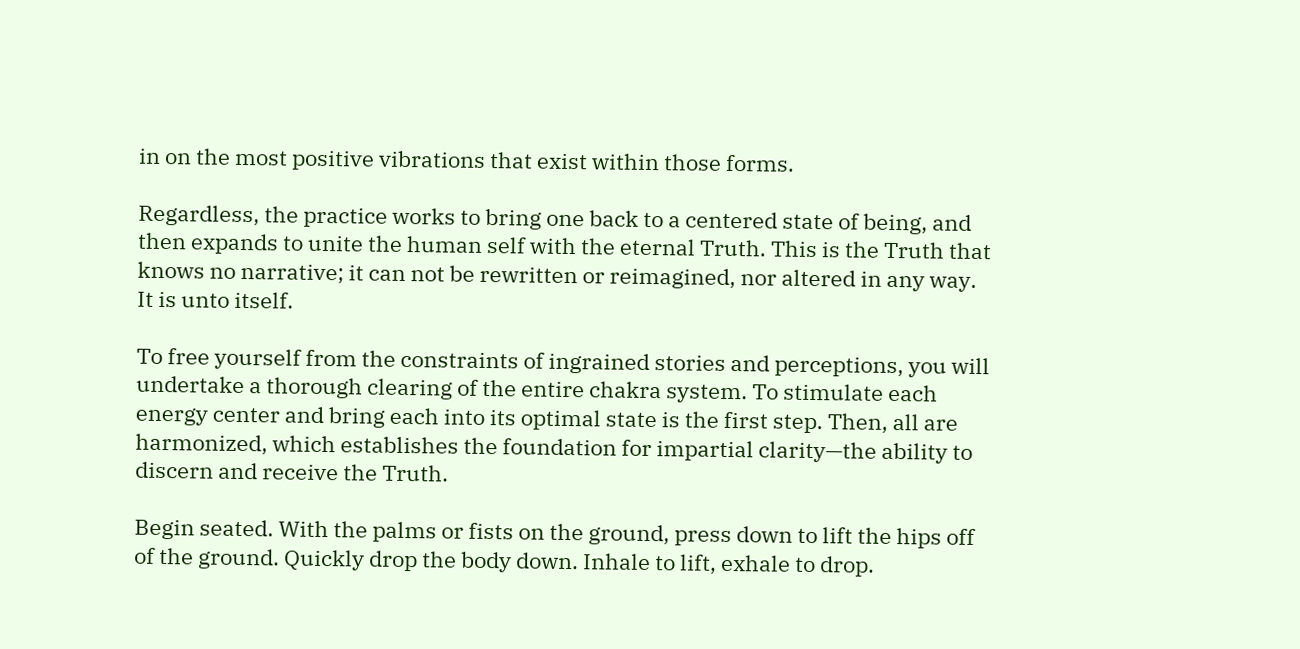in on the most positive vibrations that exist within those forms.

Regardless, the practice works to bring one back to a centered state of being, and then expands to unite the human self with the eternal Truth. This is the Truth that knows no narrative; it can not be rewritten or reimagined, nor altered in any way. It is unto itself.

To free yourself from the constraints of ingrained stories and perceptions, you will undertake a thorough clearing of the entire chakra system. To stimulate each energy center and bring each into its optimal state is the first step. Then, all are harmonized, which establishes the foundation for impartial clarity—the ability to discern and receive the Truth.

Begin seated. With the palms or fists on the ground, press down to lift the hips off of the ground. Quickly drop the body down. Inhale to lift, exhale to drop.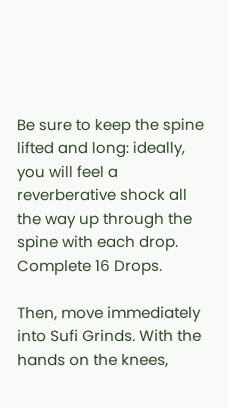Be sure to keep the spine lifted and long: ideally, you will feel a reverberative shock all the way up through the spine with each drop. Complete 16 Drops.

Then, move immediately into Sufi Grinds. With the hands on the knees,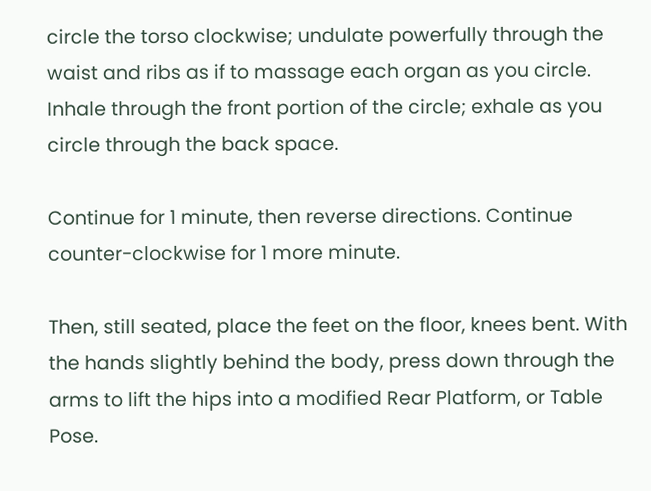circle the torso clockwise; undulate powerfully through the waist and ribs as if to massage each organ as you circle. Inhale through the front portion of the circle; exhale as you circle through the back space.

Continue for 1 minute, then reverse directions. Continue counter-clockwise for 1 more minute.

Then, still seated, place the feet on the floor, knees bent. With the hands slightly behind the body, press down through the arms to lift the hips into a modified Rear Platform, or Table Pose.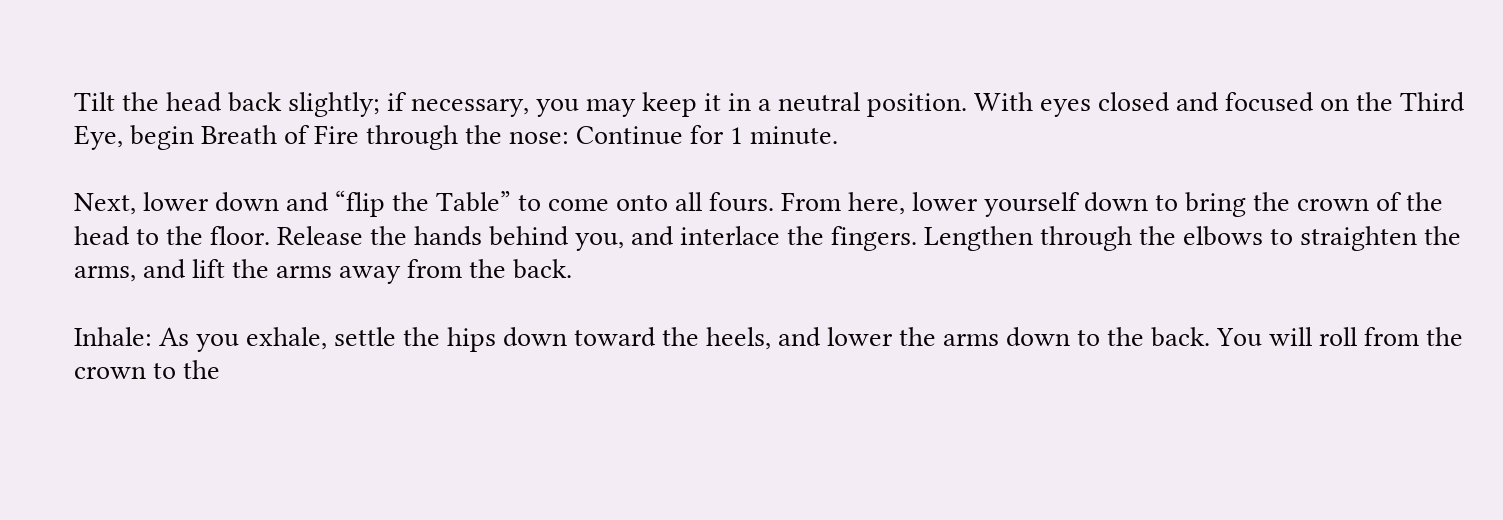Tilt the head back slightly; if necessary, you may keep it in a neutral position. With eyes closed and focused on the Third Eye, begin Breath of Fire through the nose: Continue for 1 minute.

Next, lower down and “flip the Table” to come onto all fours. From here, lower yourself down to bring the crown of the head to the floor. Release the hands behind you, and interlace the fingers. Lengthen through the elbows to straighten the arms, and lift the arms away from the back.

Inhale: As you exhale, settle the hips down toward the heels, and lower the arms down to the back. You will roll from the crown to the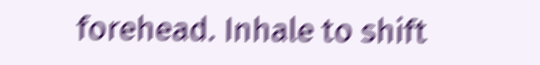forehead. Inhale to shift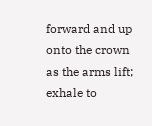forward and up onto the crown as the arms lift; exhale to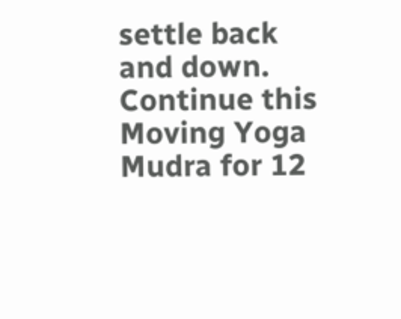settle back and down. Continue this Moving Yoga Mudra for 12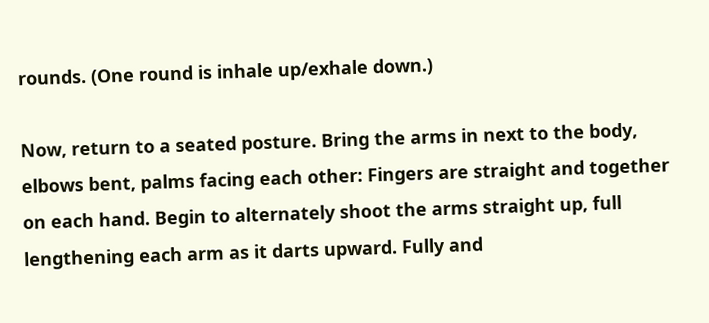rounds. (One round is inhale up/exhale down.)

Now, return to a seated posture. Bring the arms in next to the body, elbows bent, palms facing each other: Fingers are straight and together on each hand. Begin to alternately shoot the arms straight up, full lengthening each arm as it darts upward. Fully and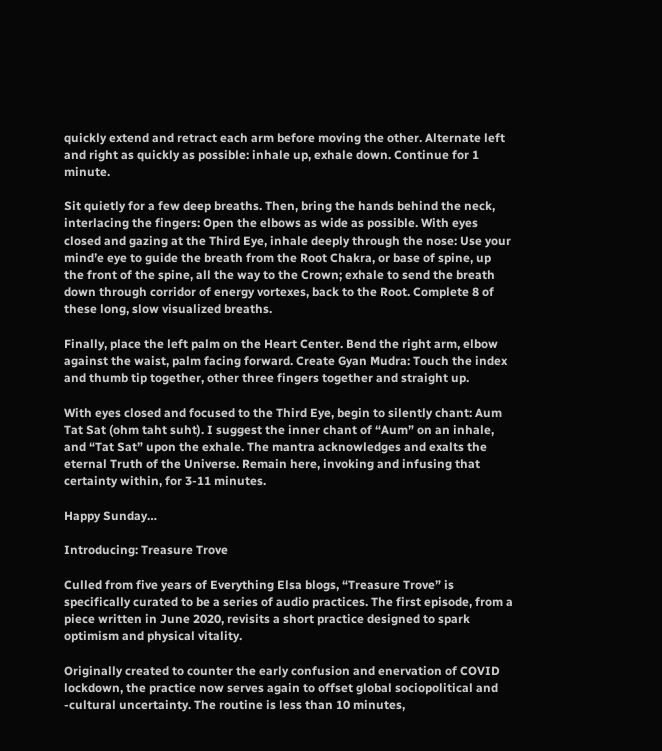quickly extend and retract each arm before moving the other. Alternate left and right as quickly as possible: inhale up, exhale down. Continue for 1 minute.

Sit quietly for a few deep breaths. Then, bring the hands behind the neck, interlacing the fingers: Open the elbows as wide as possible. With eyes closed and gazing at the Third Eye, inhale deeply through the nose: Use your mind’e eye to guide the breath from the Root Chakra, or base of spine, up the front of the spine, all the way to the Crown; exhale to send the breath down through corridor of energy vortexes, back to the Root. Complete 8 of these long, slow visualized breaths.

Finally, place the left palm on the Heart Center. Bend the right arm, elbow against the waist, palm facing forward. Create Gyan Mudra: Touch the index and thumb tip together, other three fingers together and straight up.

With eyes closed and focused to the Third Eye, begin to silently chant: Aum Tat Sat (ohm taht suht). I suggest the inner chant of “Aum” on an inhale, and “Tat Sat” upon the exhale. The mantra acknowledges and exalts the eternal Truth of the Universe. Remain here, invoking and infusing that certainty within, for 3-11 minutes.

Happy Sunday…

Introducing: Treasure Trove

Culled from five years of Everything Elsa blogs, “Treasure Trove” is specifically curated to be a series of audio practices. The first episode, from a piece written in June 2020, revisits a short practice designed to spark optimism and physical vitality.

Originally created to counter the early confusion and enervation of COVID lockdown, the practice now serves again to offset global sociopolitical and -cultural uncertainty. The routine is less than 10 minutes,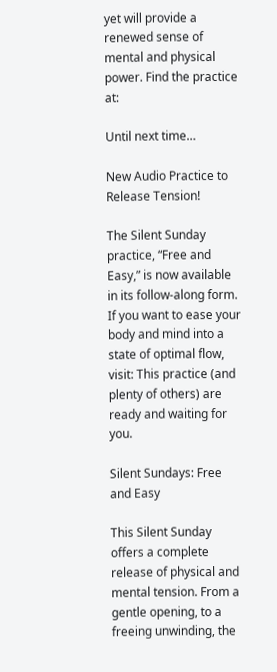yet will provide a renewed sense of mental and physical power. Find the practice at:

Until next time…

New Audio Practice to Release Tension!

The Silent Sunday practice, “Free and Easy,” is now available in its follow-along form. If you want to ease your body and mind into a state of optimal flow, visit: This practice (and plenty of others) are ready and waiting for you.

Silent Sundays: Free and Easy

This Silent Sunday offers a complete release of physical and mental tension. From a gentle opening, to a freeing unwinding, the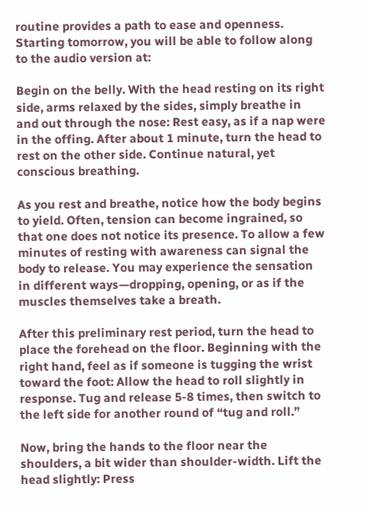routine provides a path to ease and openness. Starting tomorrow, you will be able to follow along to the audio version at:

Begin on the belly. With the head resting on its right side, arms relaxed by the sides, simply breathe in and out through the nose: Rest easy, as if a nap were in the offing. After about 1 minute, turn the head to rest on the other side. Continue natural, yet conscious breathing.

As you rest and breathe, notice how the body begins to yield. Often, tension can become ingrained, so that one does not notice its presence. To allow a few minutes of resting with awareness can signal the body to release. You may experience the sensation in different ways—dropping, opening, or as if the muscles themselves take a breath.

After this preliminary rest period, turn the head to place the forehead on the floor. Beginning with the right hand, feel as if someone is tugging the wrist toward the foot: Allow the head to roll slightly in response. Tug and release 5-8 times, then switch to the left side for another round of “tug and roll.”

Now, bring the hands to the floor near the shoulders, a bit wider than shoulder-width. Lift the head slightly: Press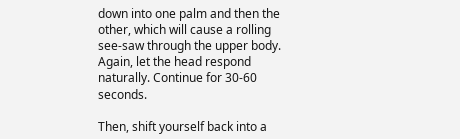down into one palm and then the other, which will cause a rolling see-saw through the upper body. Again, let the head respond naturally. Continue for 30-60 seconds.

Then, shift yourself back into a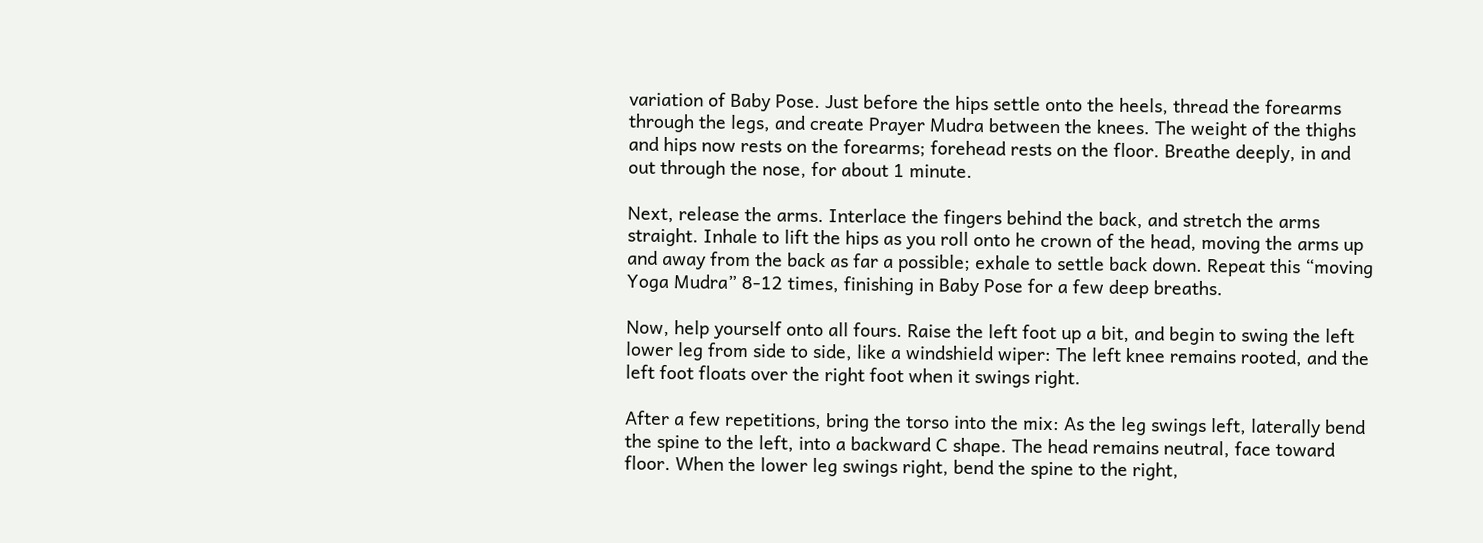variation of Baby Pose. Just before the hips settle onto the heels, thread the forearms through the legs, and create Prayer Mudra between the knees. The weight of the thighs and hips now rests on the forearms; forehead rests on the floor. Breathe deeply, in and out through the nose, for about 1 minute.

Next, release the arms. Interlace the fingers behind the back, and stretch the arms straight. Inhale to lift the hips as you roll onto he crown of the head, moving the arms up and away from the back as far a possible; exhale to settle back down. Repeat this “moving Yoga Mudra” 8-12 times, finishing in Baby Pose for a few deep breaths.

Now, help yourself onto all fours. Raise the left foot up a bit, and begin to swing the left lower leg from side to side, like a windshield wiper: The left knee remains rooted, and the left foot floats over the right foot when it swings right.

After a few repetitions, bring the torso into the mix: As the leg swings left, laterally bend the spine to the left, into a backward C shape. The head remains neutral, face toward floor. When the lower leg swings right, bend the spine to the right,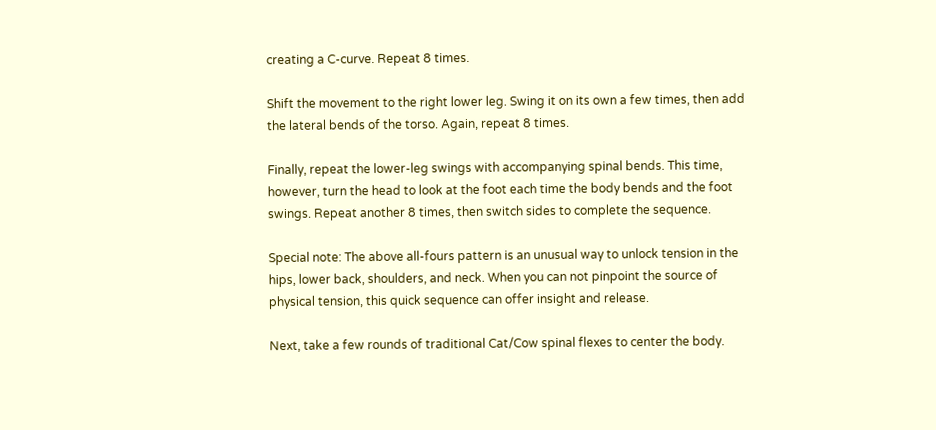creating a C-curve. Repeat 8 times.

Shift the movement to the right lower leg. Swing it on its own a few times, then add the lateral bends of the torso. Again, repeat 8 times.

Finally, repeat the lower-leg swings with accompanying spinal bends. This time, however, turn the head to look at the foot each time the body bends and the foot swings. Repeat another 8 times, then switch sides to complete the sequence.

Special note: The above all-fours pattern is an unusual way to unlock tension in the hips, lower back, shoulders, and neck. When you can not pinpoint the source of physical tension, this quick sequence can offer insight and release.

Next, take a few rounds of traditional Cat/Cow spinal flexes to center the body.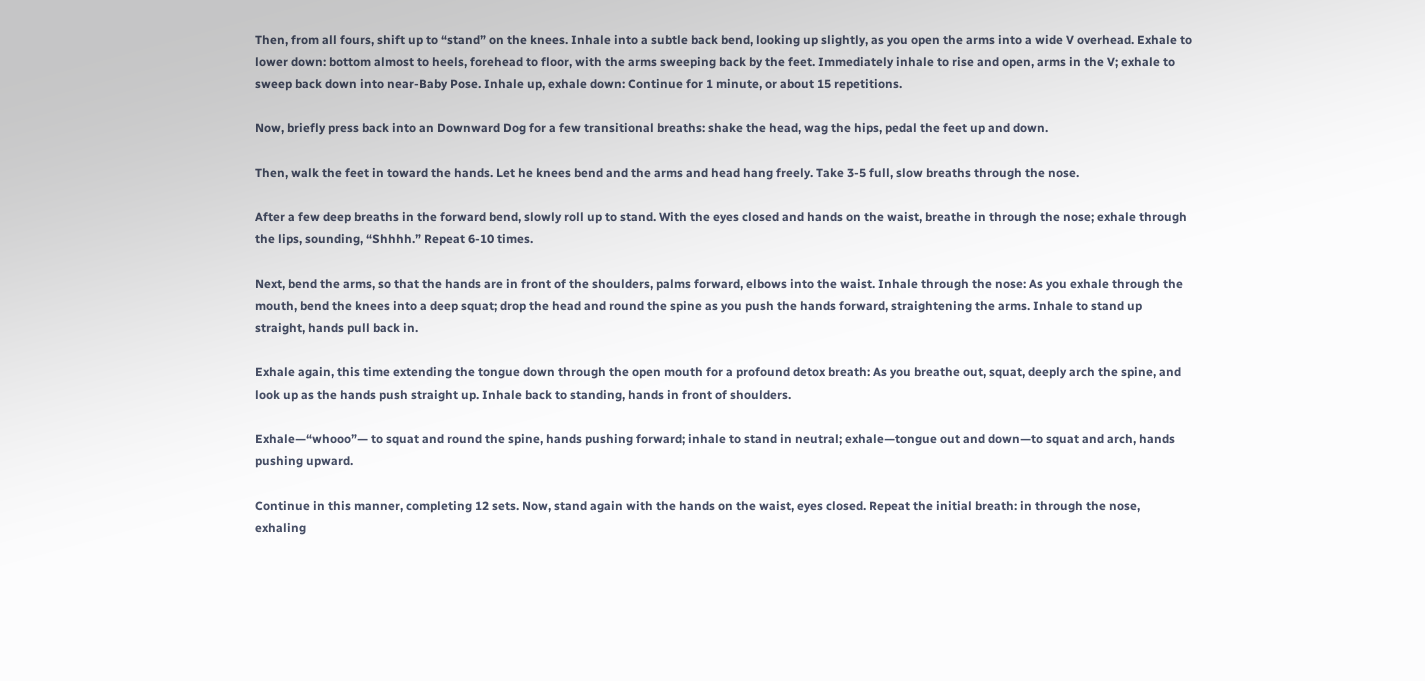Then, from all fours, shift up to “stand” on the knees. Inhale into a subtle back bend, looking up slightly, as you open the arms into a wide V overhead. Exhale to lower down: bottom almost to heels, forehead to floor, with the arms sweeping back by the feet. Immediately inhale to rise and open, arms in the V; exhale to sweep back down into near-Baby Pose. Inhale up, exhale down: Continue for 1 minute, or about 15 repetitions.

Now, briefly press back into an Downward Dog for a few transitional breaths: shake the head, wag the hips, pedal the feet up and down.

Then, walk the feet in toward the hands. Let he knees bend and the arms and head hang freely. Take 3-5 full, slow breaths through the nose.

After a few deep breaths in the forward bend, slowly roll up to stand. With the eyes closed and hands on the waist, breathe in through the nose; exhale through the lips, sounding, “Shhhh.” Repeat 6-10 times.

Next, bend the arms, so that the hands are in front of the shoulders, palms forward, elbows into the waist. Inhale through the nose: As you exhale through the mouth, bend the knees into a deep squat; drop the head and round the spine as you push the hands forward, straightening the arms. Inhale to stand up straight, hands pull back in.

Exhale again, this time extending the tongue down through the open mouth for a profound detox breath: As you breathe out, squat, deeply arch the spine, and look up as the hands push straight up. Inhale back to standing, hands in front of shoulders.

Exhale—“whooo”— to squat and round the spine, hands pushing forward; inhale to stand in neutral; exhale—tongue out and down—to squat and arch, hands pushing upward.

Continue in this manner, completing 12 sets. Now, stand again with the hands on the waist, eyes closed. Repeat the initial breath: in through the nose, exhaling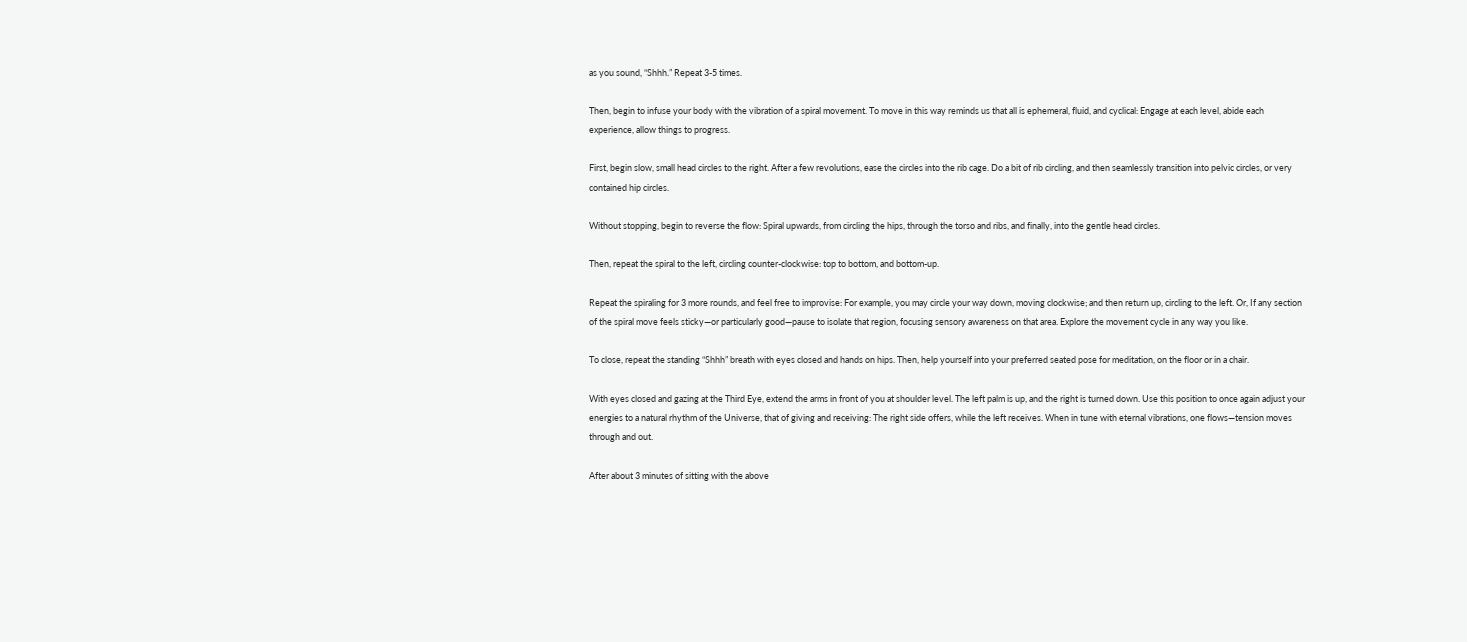as you sound, “Shhh.” Repeat 3-5 times.

Then, begin to infuse your body with the vibration of a spiral movement. To move in this way reminds us that all is ephemeral, fluid, and cyclical: Engage at each level, abide each experience, allow things to progress.

First, begin slow, small head circles to the right. After a few revolutions, ease the circles into the rib cage. Do a bit of rib circling, and then seamlessly transition into pelvic circles, or very contained hip circles.

Without stopping, begin to reverse the flow: Spiral upwards, from circling the hips, through the torso and ribs, and finally, into the gentle head circles.

Then, repeat the spiral to the left, circling counter-clockwise: top to bottom, and bottom-up.

Repeat the spiraling for 3 more rounds, and feel free to improvise: For example, you may circle your way down, moving clockwise; and then return up, circling to the left. Or, If any section of the spiral move feels sticky—or particularly good—pause to isolate that region, focusing sensory awareness on that area. Explore the movement cycle in any way you like.

To close, repeat the standing “Shhh” breath with eyes closed and hands on hips. Then, help yourself into your preferred seated pose for meditation, on the floor or in a chair.

With eyes closed and gazing at the Third Eye, extend the arms in front of you at shoulder level. The left palm is up, and the right is turned down. Use this position to once again adjust your energies to a natural rhythm of the Universe, that of giving and receiving: The right side offers, while the left receives. When in tune with eternal vibrations, one flows—tension moves through and out.

After about 3 minutes of sitting with the above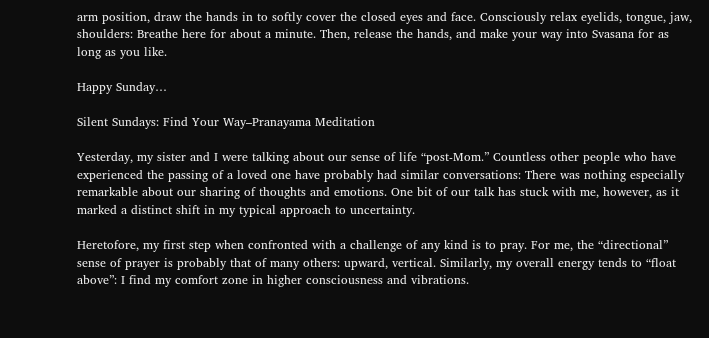arm position, draw the hands in to softly cover the closed eyes and face. Consciously relax eyelids, tongue, jaw, shoulders: Breathe here for about a minute. Then, release the hands, and make your way into Svasana for as long as you like.

Happy Sunday…

Silent Sundays: Find Your Way–Pranayama Meditation

Yesterday, my sister and I were talking about our sense of life “post-Mom.” Countless other people who have experienced the passing of a loved one have probably had similar conversations: There was nothing especially remarkable about our sharing of thoughts and emotions. One bit of our talk has stuck with me, however, as it marked a distinct shift in my typical approach to uncertainty.

Heretofore, my first step when confronted with a challenge of any kind is to pray. For me, the “directional” sense of prayer is probably that of many others: upward, vertical. Similarly, my overall energy tends to “float above”: I find my comfort zone in higher consciousness and vibrations.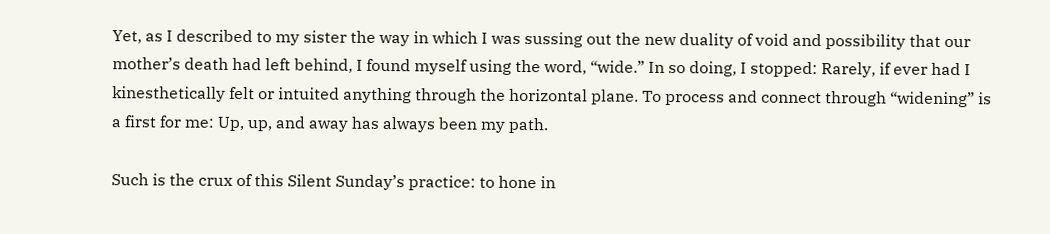Yet, as I described to my sister the way in which I was sussing out the new duality of void and possibility that our mother’s death had left behind, I found myself using the word, “wide.” In so doing, I stopped: Rarely, if ever had I kinesthetically felt or intuited anything through the horizontal plane. To process and connect through “widening” is a first for me: Up, up, and away has always been my path.

Such is the crux of this Silent Sunday’s practice: to hone in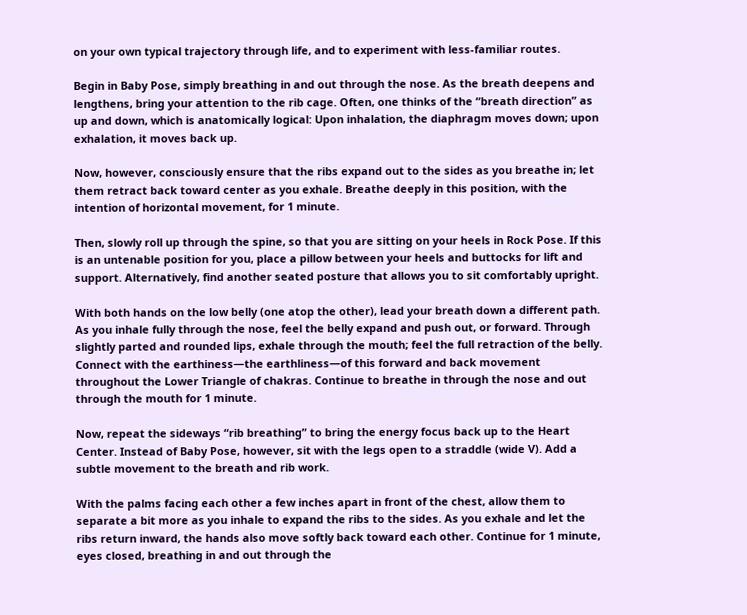on your own typical trajectory through life, and to experiment with less-familiar routes.

Begin in Baby Pose, simply breathing in and out through the nose. As the breath deepens and lengthens, bring your attention to the rib cage. Often, one thinks of the “breath direction” as up and down, which is anatomically logical: Upon inhalation, the diaphragm moves down; upon exhalation, it moves back up.

Now, however, consciously ensure that the ribs expand out to the sides as you breathe in; let them retract back toward center as you exhale. Breathe deeply in this position, with the intention of horizontal movement, for 1 minute.

Then, slowly roll up through the spine, so that you are sitting on your heels in Rock Pose. If this is an untenable position for you, place a pillow between your heels and buttocks for lift and support. Alternatively, find another seated posture that allows you to sit comfortably upright.

With both hands on the low belly (one atop the other), lead your breath down a different path. As you inhale fully through the nose, feel the belly expand and push out, or forward. Through slightly parted and rounded lips, exhale through the mouth; feel the full retraction of the belly. Connect with the earthiness—the earthliness—of this forward and back movement throughout the Lower Triangle of chakras. Continue to breathe in through the nose and out through the mouth for 1 minute.

Now, repeat the sideways “rib breathing” to bring the energy focus back up to the Heart Center. Instead of Baby Pose, however, sit with the legs open to a straddle (wide V). Add a subtle movement to the breath and rib work.

With the palms facing each other a few inches apart in front of the chest, allow them to separate a bit more as you inhale to expand the ribs to the sides. As you exhale and let the ribs return inward, the hands also move softly back toward each other. Continue for 1 minute, eyes closed, breathing in and out through the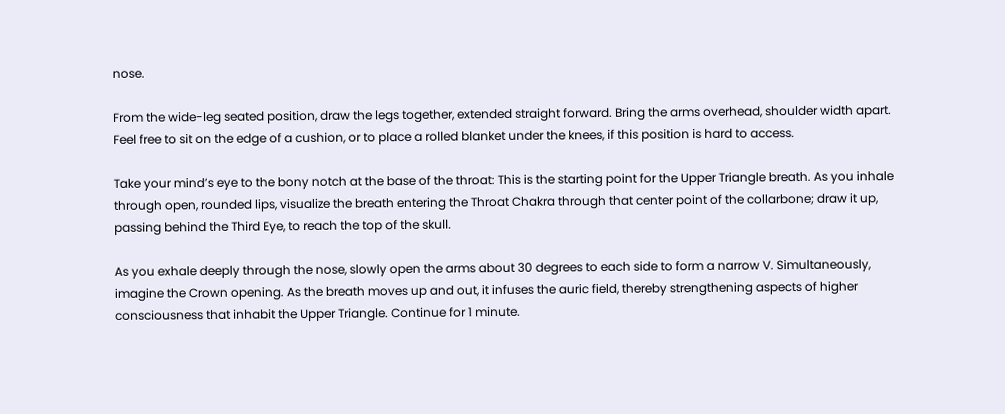nose.

From the wide-leg seated position, draw the legs together, extended straight forward. Bring the arms overhead, shoulder width apart. Feel free to sit on the edge of a cushion, or to place a rolled blanket under the knees, if this position is hard to access.

Take your mind’s eye to the bony notch at the base of the throat: This is the starting point for the Upper Triangle breath. As you inhale through open, rounded lips, visualize the breath entering the Throat Chakra through that center point of the collarbone; draw it up, passing behind the Third Eye, to reach the top of the skull.

As you exhale deeply through the nose, slowly open the arms about 30 degrees to each side to form a narrow V. Simultaneously, imagine the Crown opening. As the breath moves up and out, it infuses the auric field, thereby strengthening aspects of higher consciousness that inhabit the Upper Triangle. Continue for 1 minute.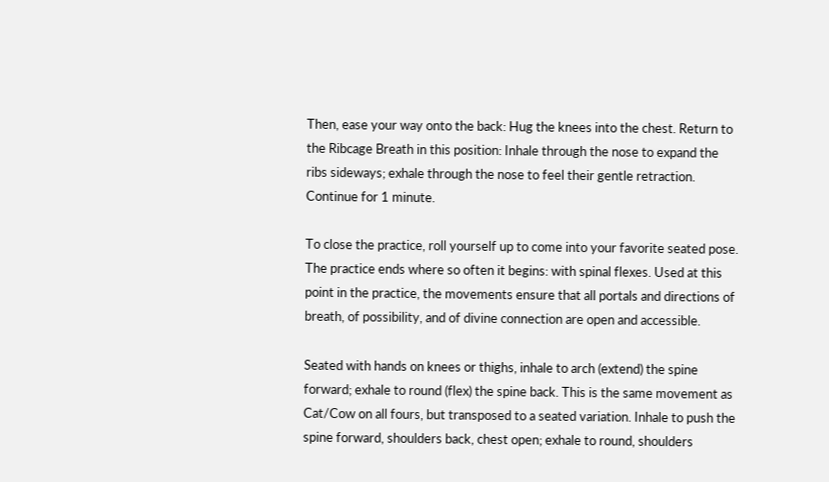Then, ease your way onto the back: Hug the knees into the chest. Return to the Ribcage Breath in this position: Inhale through the nose to expand the ribs sideways; exhale through the nose to feel their gentle retraction. Continue for 1 minute.

To close the practice, roll yourself up to come into your favorite seated pose. The practice ends where so often it begins: with spinal flexes. Used at this point in the practice, the movements ensure that all portals and directions of breath, of possibility, and of divine connection are open and accessible.

Seated with hands on knees or thighs, inhale to arch (extend) the spine forward; exhale to round (flex) the spine back. This is the same movement as Cat/Cow on all fours, but transposed to a seated variation. Inhale to push the spine forward, shoulders back, chest open; exhale to round, shoulders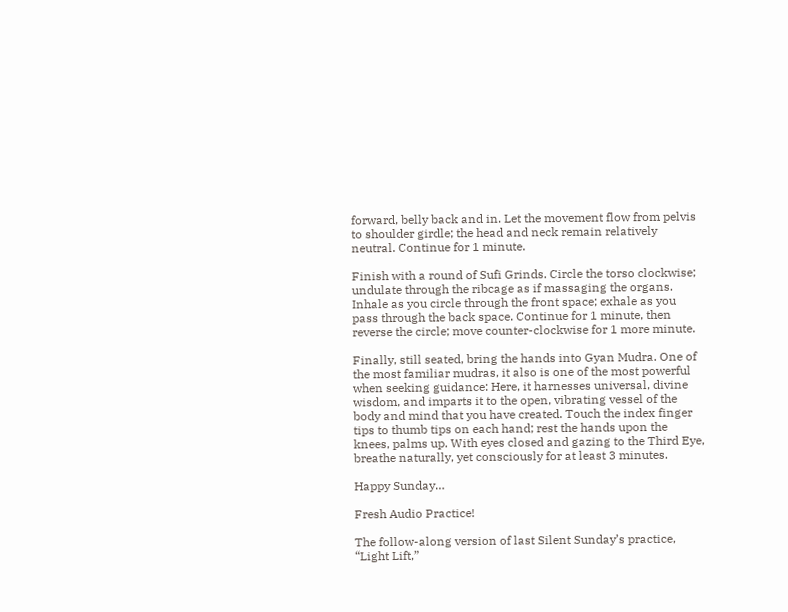forward, belly back and in. Let the movement flow from pelvis to shoulder girdle; the head and neck remain relatively neutral. Continue for 1 minute.

Finish with a round of Sufi Grinds. Circle the torso clockwise; undulate through the ribcage as if massaging the organs. Inhale as you circle through the front space; exhale as you pass through the back space. Continue for 1 minute, then reverse the circle; move counter-clockwise for 1 more minute.

Finally, still seated, bring the hands into Gyan Mudra. One of the most familiar mudras, it also is one of the most powerful when seeking guidance: Here, it harnesses universal, divine wisdom, and imparts it to the open, vibrating vessel of the body and mind that you have created. Touch the index finger tips to thumb tips on each hand; rest the hands upon the knees, palms up. With eyes closed and gazing to the Third Eye, breathe naturally, yet consciously for at least 3 minutes.

Happy Sunday…

Fresh Audio Practice!

The follow-along version of last Silent Sunday’s practice, “Light Lift,”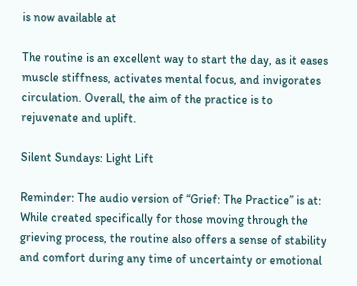is now available at

The routine is an excellent way to start the day, as it eases muscle stiffness, activates mental focus, and invigorates circulation. Overall, the aim of the practice is to rejuvenate and uplift.

Silent Sundays: Light Lift

Reminder: The audio version of “Grief: The Practice” is at: While created specifically for those moving through the grieving process, the routine also offers a sense of stability and comfort during any time of uncertainty or emotional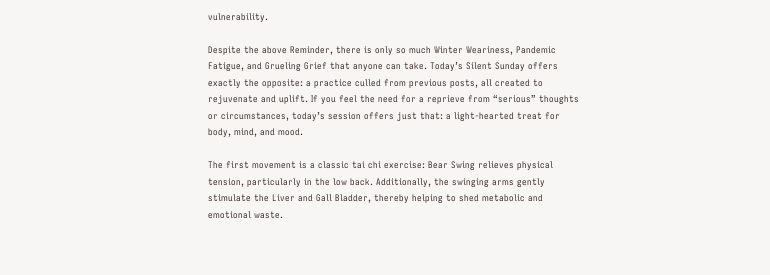vulnerability.

Despite the above Reminder, there is only so much Winter Weariness, Pandemic Fatigue, and Grueling Grief that anyone can take. Today’s Silent Sunday offers exactly the opposite: a practice culled from previous posts, all created to rejuvenate and uplift. If you feel the need for a reprieve from “serious” thoughts or circumstances, today’s session offers just that: a light-hearted treat for body, mind, and mood.

The first movement is a classic tai chi exercise: Bear Swing relieves physical tension, particularly in the low back. Additionally, the swinging arms gently stimulate the Liver and Gall Bladder, thereby helping to shed metabolic and emotional waste.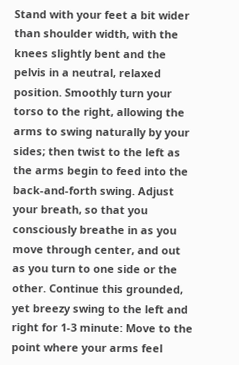Stand with your feet a bit wider than shoulder width, with the knees slightly bent and the pelvis in a neutral, relaxed position. Smoothly turn your torso to the right, allowing the arms to swing naturally by your sides; then twist to the left as the arms begin to feed into the back-and-forth swing. Adjust your breath, so that you consciously breathe in as you move through center, and out as you turn to one side or the other. Continue this grounded, yet breezy swing to the left and right for 1-3 minute: Move to the point where your arms feel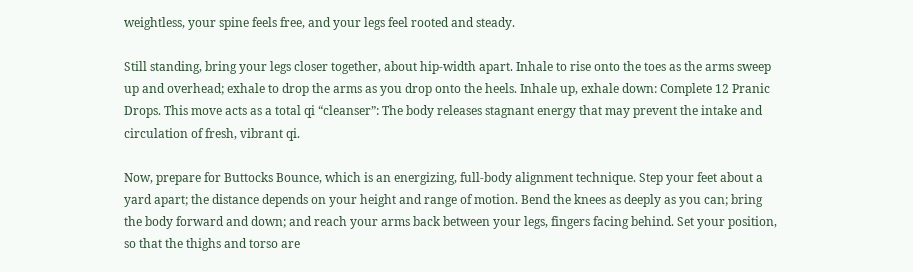weightless, your spine feels free, and your legs feel rooted and steady.

Still standing, bring your legs closer together, about hip-width apart. Inhale to rise onto the toes as the arms sweep up and overhead; exhale to drop the arms as you drop onto the heels. Inhale up, exhale down: Complete 12 Pranic Drops. This move acts as a total qi “cleanser”: The body releases stagnant energy that may prevent the intake and circulation of fresh, vibrant qi.

Now, prepare for Buttocks Bounce, which is an energizing, full-body alignment technique. Step your feet about a yard apart; the distance depends on your height and range of motion. Bend the knees as deeply as you can; bring the body forward and down; and reach your arms back between your legs, fingers facing behind. Set your position, so that the thighs and torso are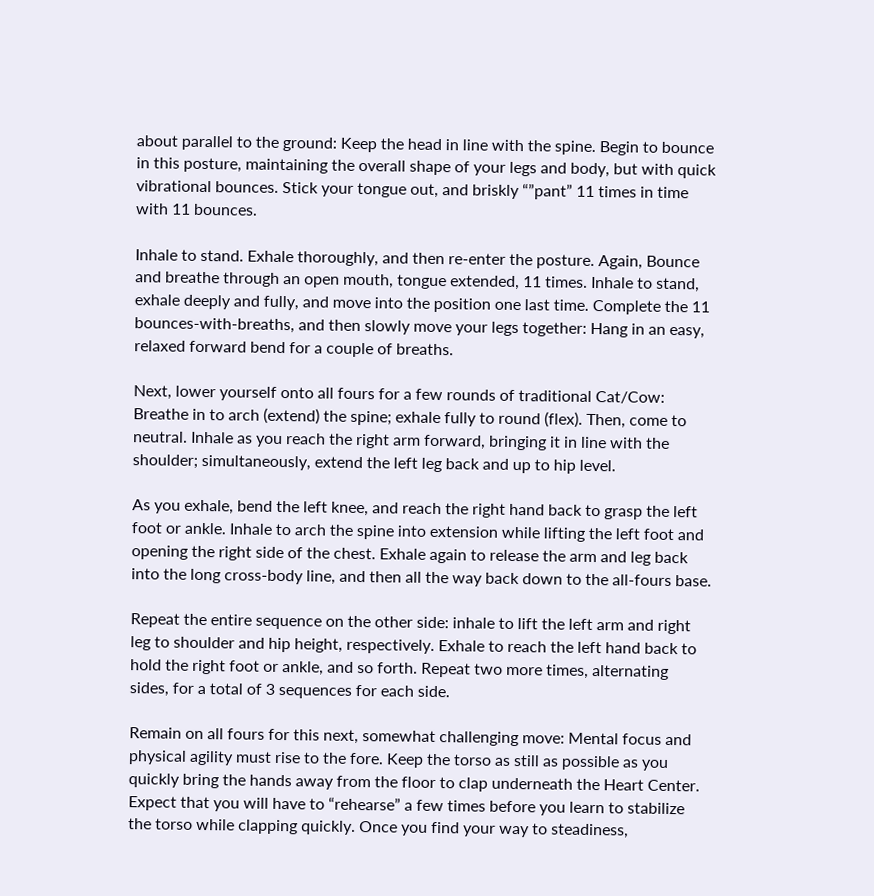about parallel to the ground: Keep the head in line with the spine. Begin to bounce in this posture, maintaining the overall shape of your legs and body, but with quick vibrational bounces. Stick your tongue out, and briskly “”pant” 11 times in time with 11 bounces.

Inhale to stand. Exhale thoroughly, and then re-enter the posture. Again, Bounce and breathe through an open mouth, tongue extended, 11 times. Inhale to stand, exhale deeply and fully, and move into the position one last time. Complete the 11 bounces-with-breaths, and then slowly move your legs together: Hang in an easy, relaxed forward bend for a couple of breaths.

Next, lower yourself onto all fours for a few rounds of traditional Cat/Cow: Breathe in to arch (extend) the spine; exhale fully to round (flex). Then, come to neutral. Inhale as you reach the right arm forward, bringing it in line with the shoulder; simultaneously, extend the left leg back and up to hip level.

As you exhale, bend the left knee, and reach the right hand back to grasp the left foot or ankle. Inhale to arch the spine into extension while lifting the left foot and opening the right side of the chest. Exhale again to release the arm and leg back into the long cross-body line, and then all the way back down to the all-fours base.

Repeat the entire sequence on the other side: inhale to lift the left arm and right leg to shoulder and hip height, respectively. Exhale to reach the left hand back to hold the right foot or ankle, and so forth. Repeat two more times, alternating sides, for a total of 3 sequences for each side.

Remain on all fours for this next, somewhat challenging move: Mental focus and physical agility must rise to the fore. Keep the torso as still as possible as you quickly bring the hands away from the floor to clap underneath the Heart Center. Expect that you will have to “rehearse” a few times before you learn to stabilize the torso while clapping quickly. Once you find your way to steadiness,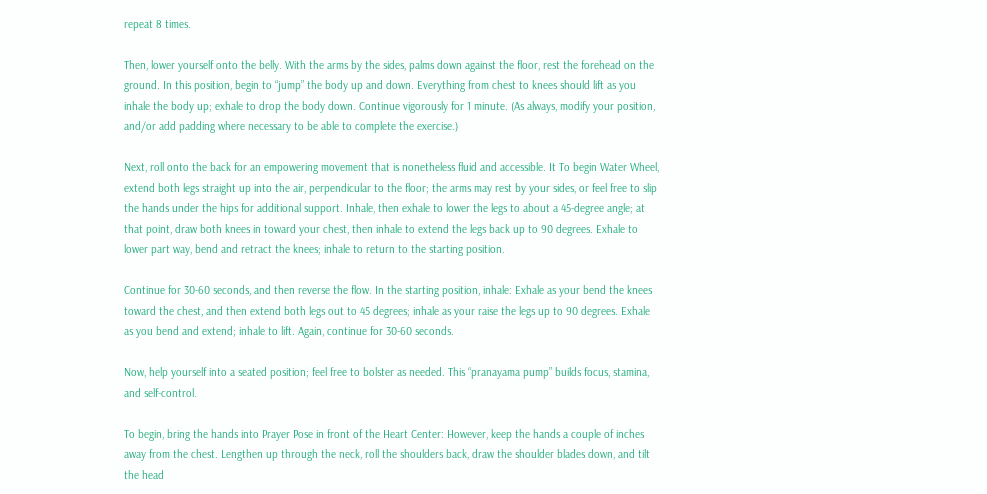repeat 8 times.

Then, lower yourself onto the belly. With the arms by the sides, palms down against the floor, rest the forehead on the ground. In this position, begin to “jump” the body up and down. Everything from chest to knees should lift as you inhale the body up; exhale to drop the body down. Continue vigorously for 1 minute. (As always, modify your position, and/or add padding where necessary to be able to complete the exercise.)

Next, roll onto the back for an empowering movement that is nonetheless fluid and accessible. It To begin Water Wheel, extend both legs straight up into the air, perpendicular to the floor; the arms may rest by your sides, or feel free to slip the hands under the hips for additional support. Inhale, then exhale to lower the legs to about a 45-degree angle; at that point, draw both knees in toward your chest, then inhale to extend the legs back up to 90 degrees. Exhale to lower part way, bend and retract the knees; inhale to return to the starting position.

Continue for 30-60 seconds, and then reverse the flow. In the starting position, inhale: Exhale as your bend the knees toward the chest, and then extend both legs out to 45 degrees; inhale as your raise the legs up to 90 degrees. Exhale as you bend and extend; inhale to lift. Again, continue for 30-60 seconds.

Now, help yourself into a seated position; feel free to bolster as needed. This “pranayama pump” builds focus, stamina, and self-control.

To begin, bring the hands into Prayer Pose in front of the Heart Center: However, keep the hands a couple of inches away from the chest. Lengthen up through the neck, roll the shoulders back, draw the shoulder blades down, and tilt the head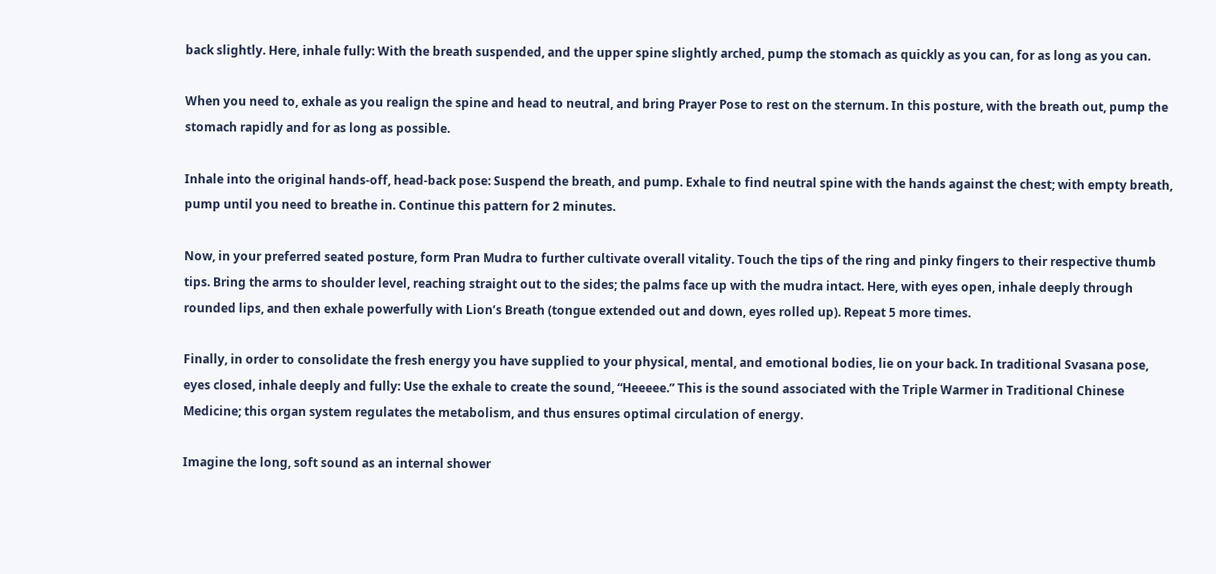back slightly. Here, inhale fully: With the breath suspended, and the upper spine slightly arched, pump the stomach as quickly as you can, for as long as you can.

When you need to, exhale as you realign the spine and head to neutral, and bring Prayer Pose to rest on the sternum. In this posture, with the breath out, pump the stomach rapidly and for as long as possible.

Inhale into the original hands-off, head-back pose: Suspend the breath, and pump. Exhale to find neutral spine with the hands against the chest; with empty breath, pump until you need to breathe in. Continue this pattern for 2 minutes.

Now, in your preferred seated posture, form Pran Mudra to further cultivate overall vitality. Touch the tips of the ring and pinky fingers to their respective thumb tips. Bring the arms to shoulder level, reaching straight out to the sides; the palms face up with the mudra intact. Here, with eyes open, inhale deeply through rounded lips, and then exhale powerfully with Lion’s Breath (tongue extended out and down, eyes rolled up). Repeat 5 more times.

Finally, in order to consolidate the fresh energy you have supplied to your physical, mental, and emotional bodies, lie on your back. In traditional Svasana pose, eyes closed, inhale deeply and fully: Use the exhale to create the sound, “Heeeee.” This is the sound associated with the Triple Warmer in Traditional Chinese Medicine; this organ system regulates the metabolism, and thus ensures optimal circulation of energy.

Imagine the long, soft sound as an internal shower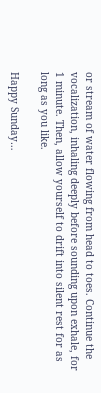or stream of water flowing from head to toes. Continue the vocalization, inhaling deeply before sounding upon exhale, for 1 minute. Then, allow yourself to drift into silent rest for as long as you like.

Happy Sunday…